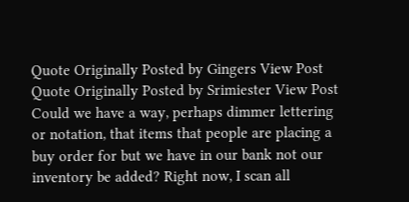Quote Originally Posted by Gingers View Post
Quote Originally Posted by Srimiester View Post
Could we have a way, perhaps dimmer lettering or notation, that items that people are placing a buy order for but we have in our bank not our inventory be added? Right now, I scan all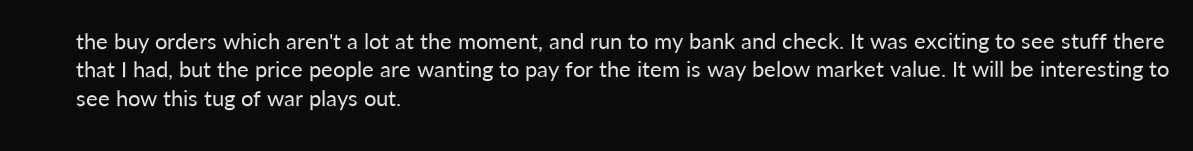the buy orders which aren't a lot at the moment, and run to my bank and check. It was exciting to see stuff there that I had, but the price people are wanting to pay for the item is way below market value. It will be interesting to see how this tug of war plays out.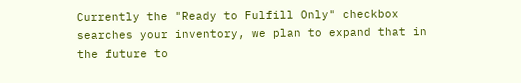Currently the "Ready to Fulfill Only" checkbox searches your inventory, we plan to expand that in the future to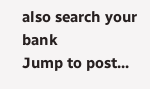also search your bank
Jump to post...